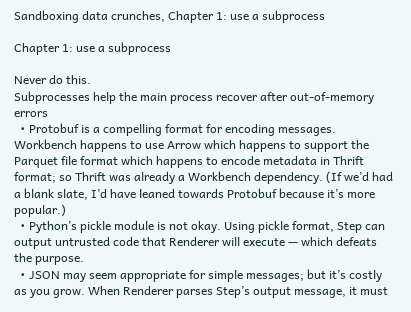Sandboxing data crunches, Chapter 1: use a subprocess

Chapter 1: use a subprocess

Never do this.
Subprocesses help the main process recover after out-of-memory errors
  • Protobuf is a compelling format for encoding messages. Workbench happens to use Arrow which happens to support the Parquet file format which happens to encode metadata in Thrift format; so Thrift was already a Workbench dependency. (If we’d had a blank slate, I’d have leaned towards Protobuf because it’s more popular.)
  • Python’s pickle module is not okay. Using pickle format, Step can output untrusted code that Renderer will execute — which defeats the purpose.
  • JSON may seem appropriate for simple messages; but it’s costly as you grow. When Renderer parses Step’s output message, it must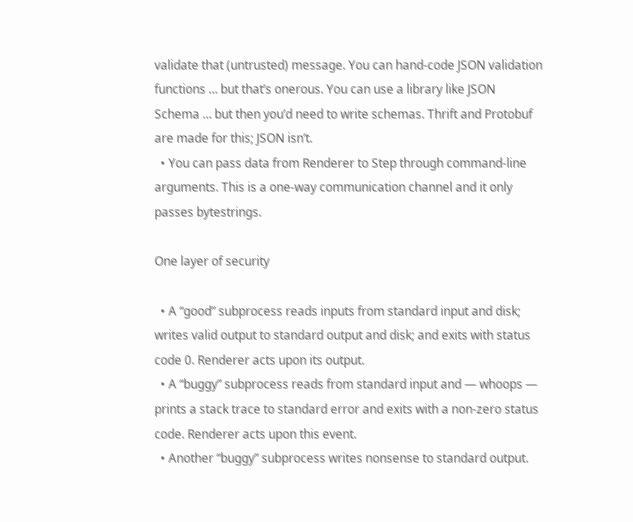validate that (untrusted) message. You can hand-code JSON validation functions … but that’s onerous. You can use a library like JSON Schema … but then you’d need to write schemas. Thrift and Protobuf are made for this; JSON isn’t.
  • You can pass data from Renderer to Step through command-line arguments. This is a one-way communication channel and it only passes bytestrings.

One layer of security

  • A “good” subprocess reads inputs from standard input and disk; writes valid output to standard output and disk; and exits with status code 0. Renderer acts upon its output.
  • A “buggy” subprocess reads from standard input and — whoops — prints a stack trace to standard error and exits with a non-zero status code. Renderer acts upon this event.
  • Another “buggy” subprocess writes nonsense to standard output.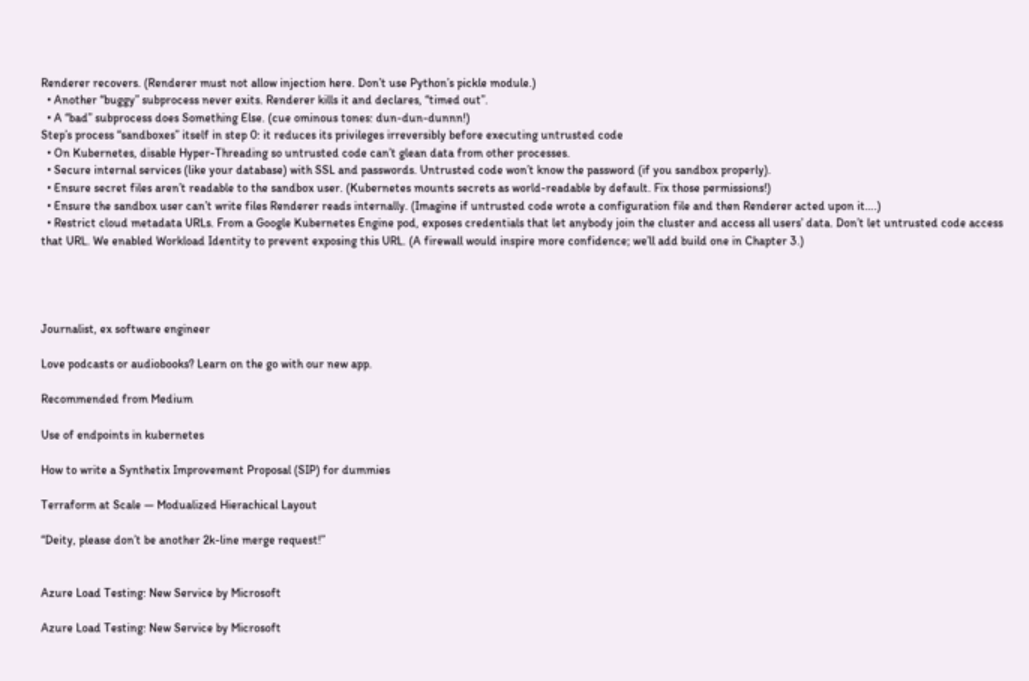Renderer recovers. (Renderer must not allow injection here. Don’t use Python’s pickle module.)
  • Another “buggy” subprocess never exits. Renderer kills it and declares, “timed out”.
  • A “bad” subprocess does Something Else. (cue ominous tones: dun-dun-dunnn!)
Step’s process “sandboxes” itself in step 0: it reduces its privileges irreversibly before executing untrusted code
  • On Kubernetes, disable Hyper-Threading so untrusted code can’t glean data from other processes.
  • Secure internal services (like your database) with SSL and passwords. Untrusted code won’t know the password (if you sandbox properly).
  • Ensure secret files aren’t readable to the sandbox user. (Kubernetes mounts secrets as world-readable by default. Fix those permissions!)
  • Ensure the sandbox user can’t write files Renderer reads internally. (Imagine if untrusted code wrote a configuration file and then Renderer acted upon it….)
  • Restrict cloud metadata URLs. From a Google Kubernetes Engine pod, exposes credentials that let anybody join the cluster and access all users’ data. Don’t let untrusted code access that URL. We enabled Workload Identity to prevent exposing this URL. (A firewall would inspire more confidence; we’ll add build one in Chapter 3.)




Journalist, ex software engineer

Love podcasts or audiobooks? Learn on the go with our new app.

Recommended from Medium

Use of endpoints in kubernetes

How to write a Synthetix Improvement Proposal (SIP) for dummies

Terraform at Scale — Modualized Hierachical Layout

“Deity, please don’t be another 2k-line merge request!”


Azure Load Testing: New Service by Microsoft

Azure Load Testing: New Service by Microsoft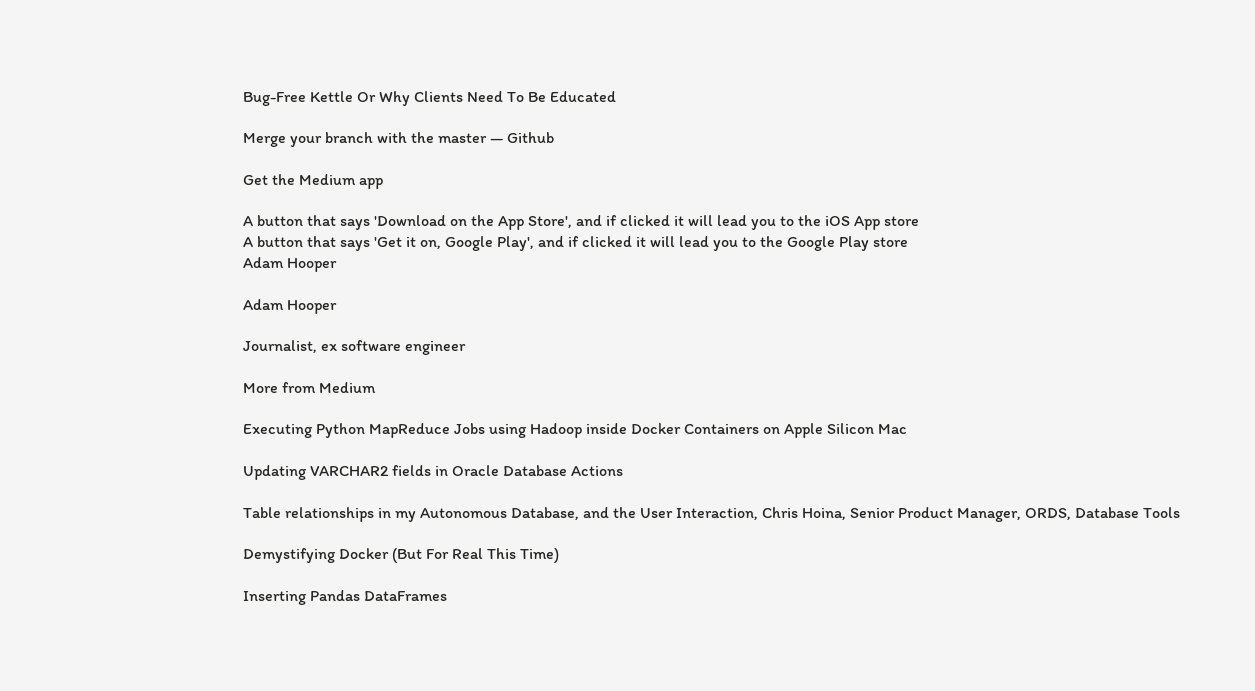Bug-Free Kettle Or Why Clients Need To Be Educated

Merge your branch with the master — Github

Get the Medium app

A button that says 'Download on the App Store', and if clicked it will lead you to the iOS App store
A button that says 'Get it on, Google Play', and if clicked it will lead you to the Google Play store
Adam Hooper

Adam Hooper

Journalist, ex software engineer

More from Medium

Executing Python MapReduce Jobs using Hadoop inside Docker Containers on Apple Silicon Mac

Updating VARCHAR2 fields in Oracle Database Actions

Table relationships in my Autonomous Database, and the User Interaction, Chris Hoina, Senior Product Manager, ORDS, Database Tools

Demystifying Docker (But For Real This Time)

Inserting Pandas DataFrames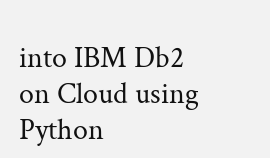into IBM Db2 on Cloud using Python